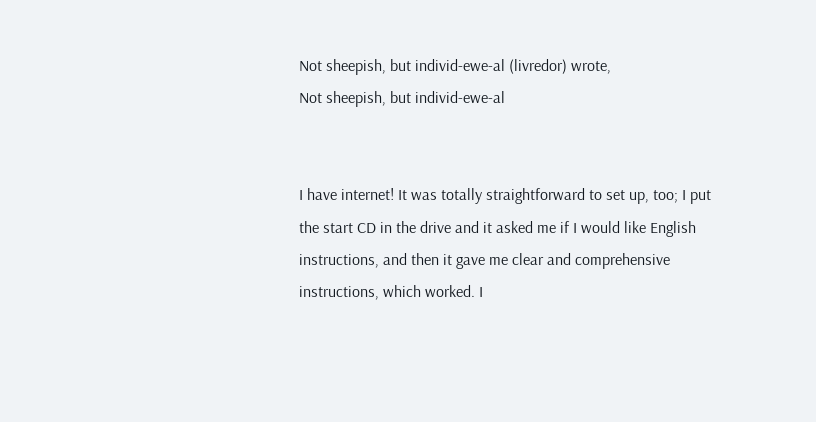Not sheepish, but individ-ewe-al (livredor) wrote,
Not sheepish, but individ-ewe-al


I have internet! It was totally straightforward to set up, too; I put the start CD in the drive and it asked me if I would like English instructions, and then it gave me clear and comprehensive instructions, which worked. I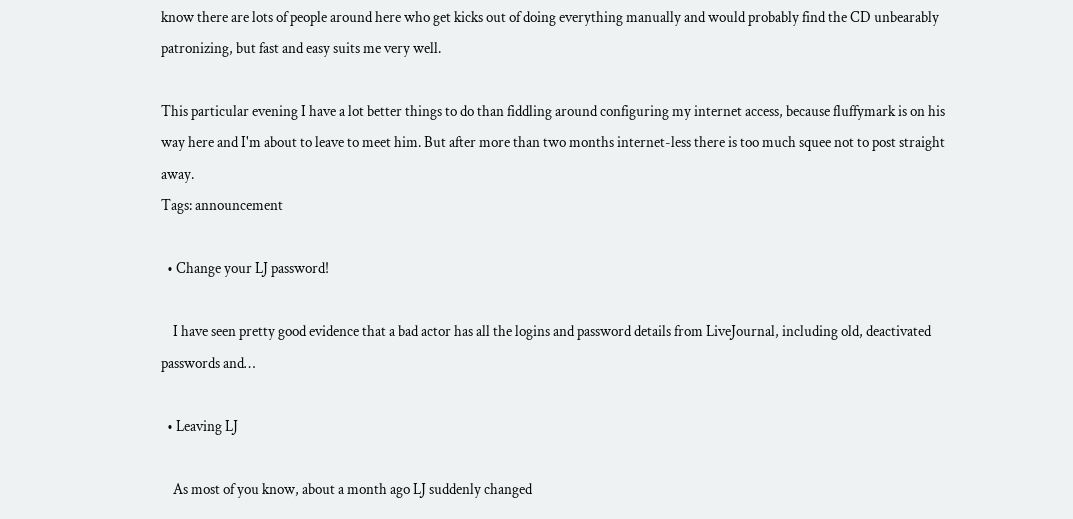know there are lots of people around here who get kicks out of doing everything manually and would probably find the CD unbearably patronizing, but fast and easy suits me very well.

This particular evening I have a lot better things to do than fiddling around configuring my internet access, because fluffymark is on his way here and I'm about to leave to meet him. But after more than two months internet-less there is too much squee not to post straight away.
Tags: announcement

  • Change your LJ password!

    I have seen pretty good evidence that a bad actor has all the logins and password details from LiveJournal, including old, deactivated passwords and…

  • Leaving LJ

    As most of you know, about a month ago LJ suddenly changed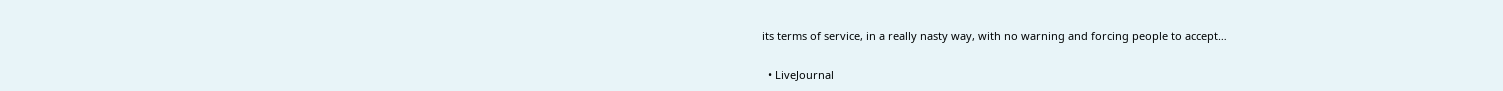its terms of service, in a really nasty way, with no warning and forcing people to accept…

  • LiveJournal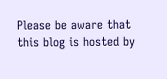Please be aware that this blog is hosted by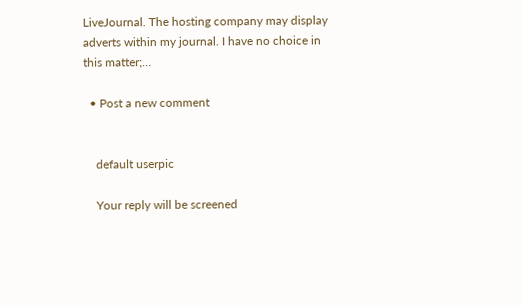LiveJournal. The hosting company may display adverts within my journal. I have no choice in this matter;…

  • Post a new comment


    default userpic

    Your reply will be screened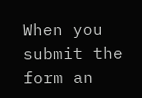When you submit the form an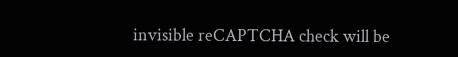invisible reCAPTCHA check will be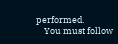performed.
    You must follow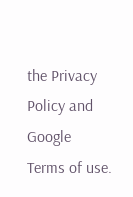the Privacy Policy and Google Terms of use.